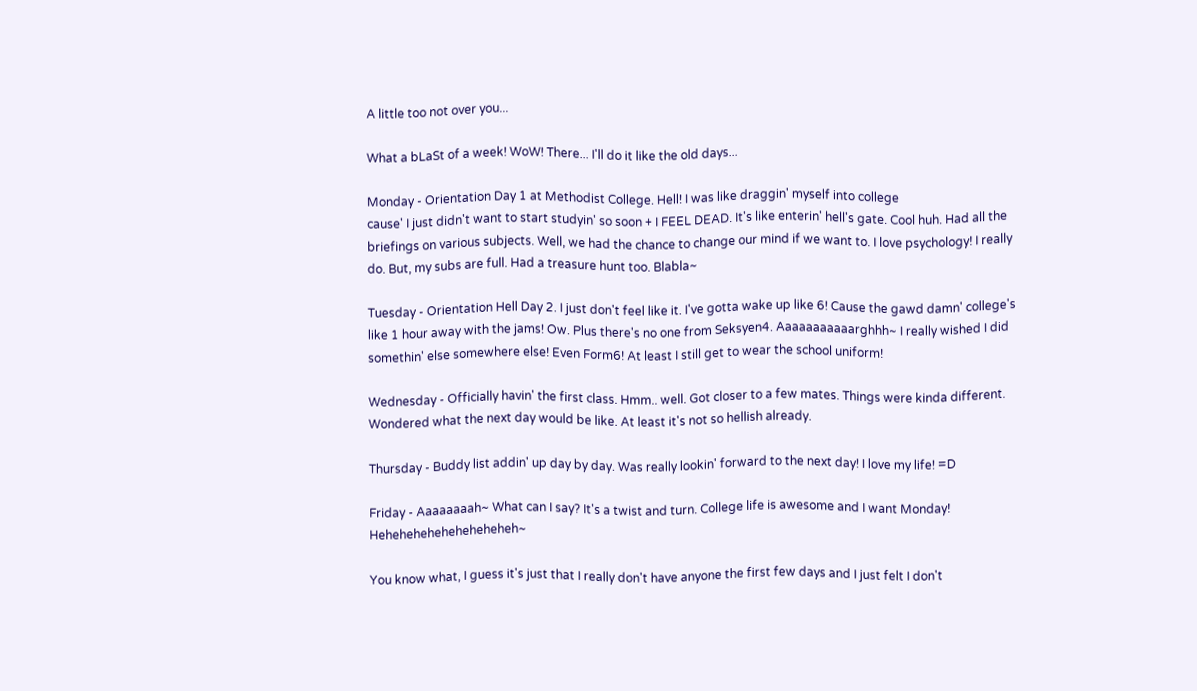A little too not over you...

What a bLaSt of a week! WoW! There... I'll do it like the old days...

Monday - Orientation Day 1 at Methodist College. Hell! I was like draggin' myself into college
cause' I just didn't want to start studyin' so soon + I FEEL DEAD. It's like enterin' hell's gate. Cool huh. Had all the briefings on various subjects. Well, we had the chance to change our mind if we want to. I love psychology! I really do. But, my subs are full. Had a treasure hunt too. Blabla~

Tuesday - Orientation Hell Day 2. I just don't feel like it. I've gotta wake up like 6! Cause the gawd damn' college's like 1 hour away with the jams! Ow. Plus there's no one from Seksyen4. Aaaaaaaaaaarghhh~ I really wished I did somethin' else somewhere else! Even Form6! At least I still get to wear the school uniform!

Wednesday - Officially havin' the first class. Hmm.. well. Got closer to a few mates. Things were kinda different. Wondered what the next day would be like. At least it's not so hellish already.

Thursday - Buddy list addin' up day by day. Was really lookin' forward to the next day! I love my life! =D

Friday - Aaaaaaaah~ What can I say? It's a twist and turn. College life is awesome and I want Monday! Heheheheheheheheheheh~

You know what, I guess it's just that I really don't have anyone the first few days and I just felt I don't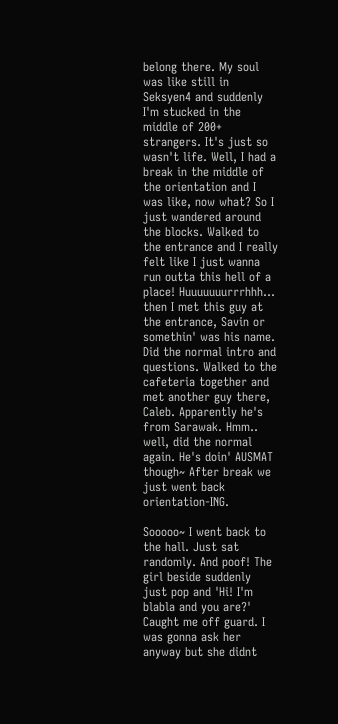belong there. My soul was like still in Seksyen4 and suddenly I'm stucked in the middle of 200+ strangers. It's just so wasn't life. Well, I had a break in the middle of the orientation and I was like, now what? So I just wandered around the blocks. Walked to the entrance and I really felt like I just wanna run outta this hell of a place! Huuuuuuurrrhhh... then I met this guy at the entrance, Savin or somethin' was his name. Did the normal intro and questions. Walked to the cafeteria together and met another guy there, Caleb. Apparently he's from Sarawak. Hmm.. well, did the normal again. He's doin' AUSMAT though~ After break we just went back orientation-ING.

Sooooo~ I went back to the hall. Just sat randomly. And poof! The girl beside suddenly just pop and 'Hi! I'm blabla and you are?' Caught me off guard. I was gonna ask her anyway but she didnt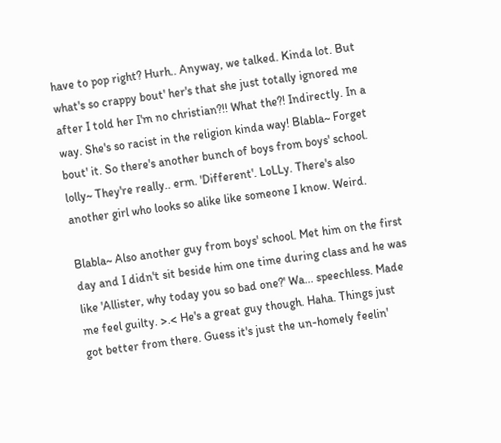have to pop right? Hurh.. Anyway, we talked. Kinda lot. But what's so crappy bout' her's that she just totally ignored me after I told her I'm no christian?!! What the?! Indirectly. In a way. She's so racist in the religion kinda way! Blabla~ Forget bout' it. So there's another bunch of boys from boys' school. lolly~ They're really.. erm. 'Different'. LoLLy. There's also another girl who looks so alike like someone I know. Weird.

Blabla~ Also another guy from boys' school. Met him on the first day and I didn't sit beside him one time during class and he was like 'Allister, why today you so bad one?' Wa... speechless. Made me feel guilty. >.< He's a great guy though. Haha. Things just got better from there. Guess it's just the un-homely feelin'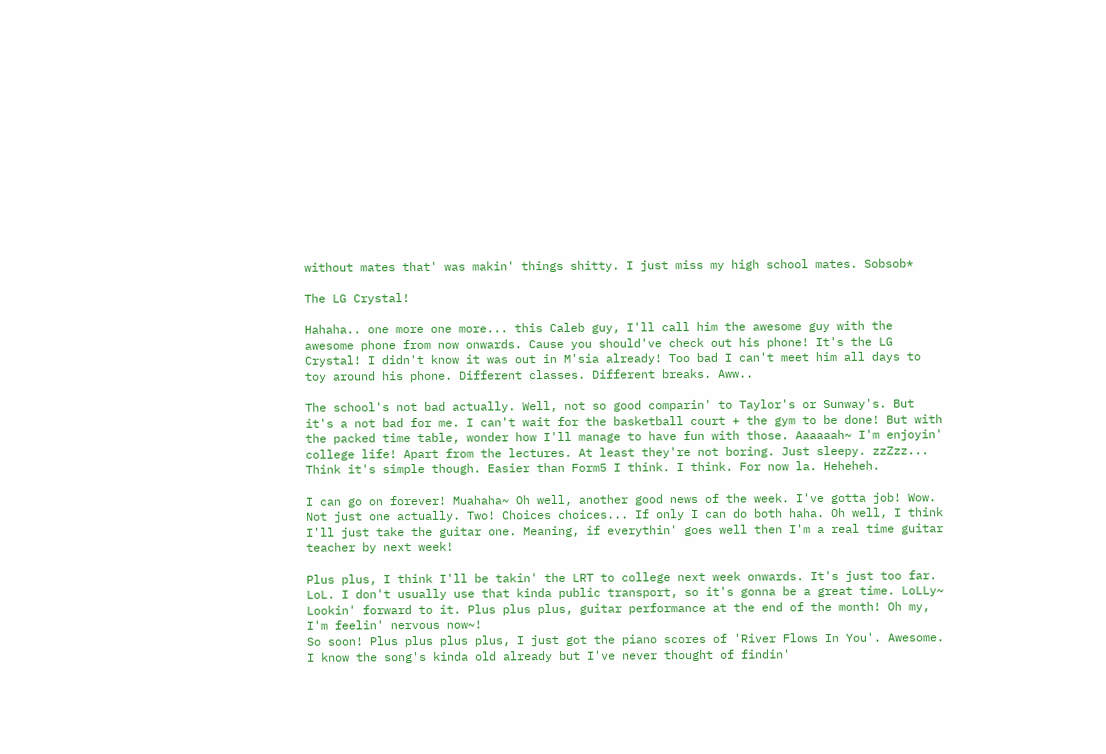without mates that' was makin' things shitty. I just miss my high school mates. Sobsob*

The LG Crystal!

Hahaha.. one more one more... this Caleb guy, I'll call him the awesome guy with the awesome phone from now onwards. Cause you should've check out his phone! It's the LG Crystal! I didn't know it was out in M'sia already! Too bad I can't meet him all days to toy around his phone. Different classes. Different breaks. Aww..

The school's not bad actually. Well, not so good comparin' to Taylor's or Sunway's. But it's a not bad for me. I can't wait for the basketball court + the gym to be done! But with the packed time table, wonder how I'll manage to have fun with those. Aaaaaah~ I'm enjoyin' college life! Apart from the lectures. At least they're not boring. Just sleepy. zzZzz... Think it's simple though. Easier than Form5 I think. I think. For now la. Heheheh.

I can go on forever! Muahaha~ Oh well, another good news of the week. I've gotta job! Wow. Not just one actually. Two! Choices choices... If only I can do both haha. Oh well, I think I'll just take the guitar one. Meaning, if everythin' goes well then I'm a real time guitar teacher by next week!

Plus plus, I think I'll be takin' the LRT to college next week onwards. It's just too far. LoL. I don't usually use that kinda public transport, so it's gonna be a great time. LoLLy~ Lookin' forward to it. Plus plus plus, guitar performance at the end of the month! Oh my, I'm feelin' nervous now~!
So soon! Plus plus plus plus, I just got the piano scores of 'River Flows In You'. Awesome. I know the song's kinda old already but I've never thought of findin'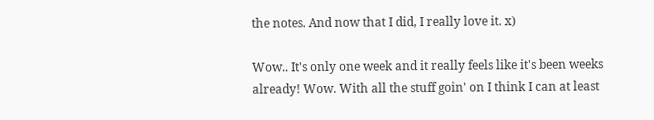the notes. And now that I did, I really love it. x)

Wow.. It's only one week and it really feels like it's been weeks already! Wow. With all the stuff goin' on I think I can at least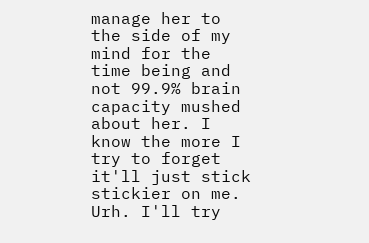manage her to the side of my mind for the time being and not 99.9% brain capacity mushed about her. I know the more I try to forget it'll just stick stickier on me. Urh. I'll try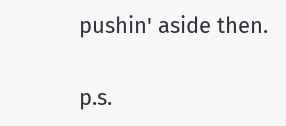pushin' aside then.

p.s.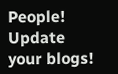People! Update your blogs!